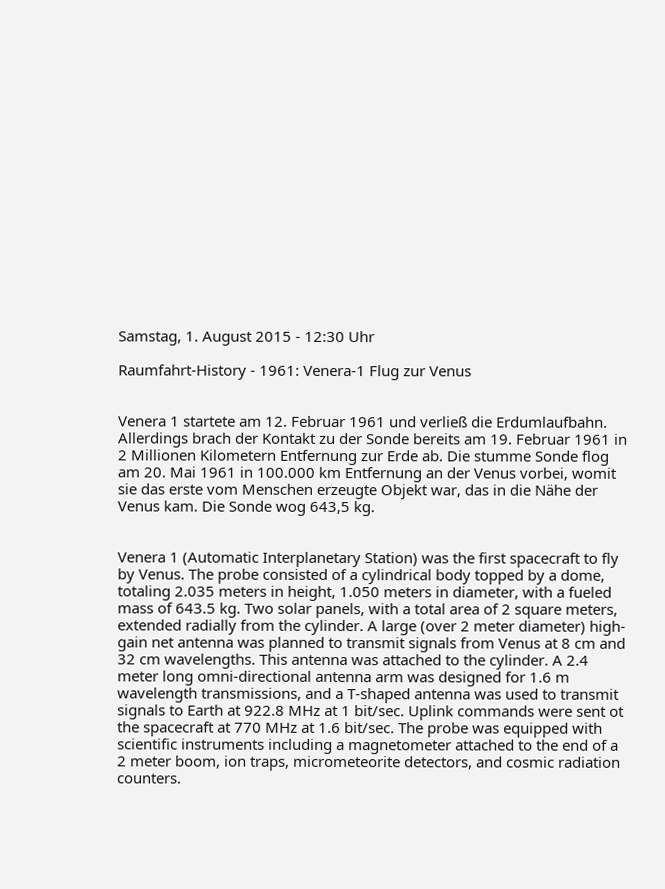Samstag, 1. August 2015 - 12:30 Uhr

Raumfahrt-History - 1961: Venera-1 Flug zur Venus


Venera 1 startete am 12. Februar 1961 und verließ die Erdumlaufbahn. Allerdings brach der Kontakt zu der Sonde bereits am 19. Februar 1961 in 2 Millionen Kilometern Entfernung zur Erde ab. Die stumme Sonde flog am 20. Mai 1961 in 100.000 km Entfernung an der Venus vorbei, womit sie das erste vom Menschen erzeugte Objekt war, das in die Nähe der Venus kam. Die Sonde wog 643,5 kg.


Venera 1 (Automatic Interplanetary Station) was the first spacecraft to fly by Venus. The probe consisted of a cylindrical body topped by a dome, totaling 2.035 meters in height, 1.050 meters in diameter, with a fueled mass of 643.5 kg. Two solar panels, with a total area of 2 square meters, extended radially from the cylinder. A large (over 2 meter diameter) high-gain net antenna was planned to transmit signals from Venus at 8 cm and 32 cm wavelengths. This antenna was attached to the cylinder. A 2.4 meter long omni-directional antenna arm was designed for 1.6 m wavelength transmissions, and a T-shaped antenna was used to transmit signals to Earth at 922.8 MHz at 1 bit/sec. Uplink commands were sent ot the spacecraft at 770 MHz at 1.6 bit/sec. The probe was equipped with scientific instruments including a magnetometer attached to the end of a 2 meter boom, ion traps, micrometeorite detectors, and cosmic radiation counters.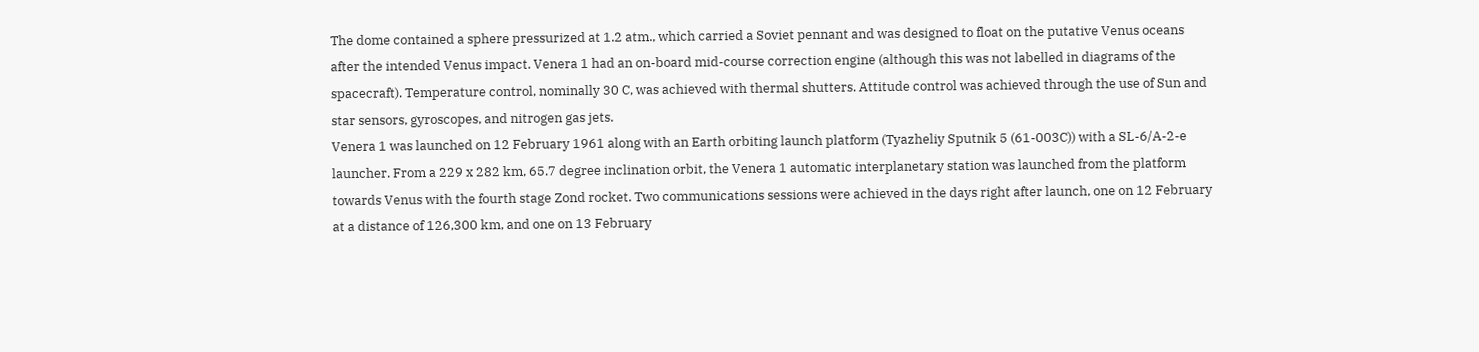The dome contained a sphere pressurized at 1.2 atm., which carried a Soviet pennant and was designed to float on the putative Venus oceans after the intended Venus impact. Venera 1 had an on-board mid-course correction engine (although this was not labelled in diagrams of the spacecraft). Temperature control, nominally 30 C, was achieved with thermal shutters. Attitude control was achieved through the use of Sun and star sensors, gyroscopes, and nitrogen gas jets.
Venera 1 was launched on 12 February 1961 along with an Earth orbiting launch platform (Tyazheliy Sputnik 5 (61-003C)) with a SL-6/A-2-e launcher. From a 229 x 282 km, 65.7 degree inclination orbit, the Venera 1 automatic interplanetary station was launched from the platform towards Venus with the fourth stage Zond rocket. Two communications sessions were achieved in the days right after launch, one on 12 February at a distance of 126,300 km, and one on 13 February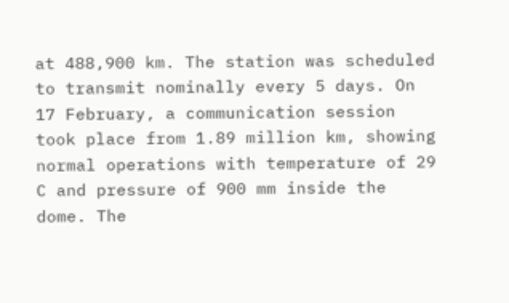at 488,900 km. The station was scheduled to transmit nominally every 5 days. On 17 February, a communication session took place from 1.89 million km, showing normal operations with temperature of 29 C and pressure of 900 mm inside the dome. The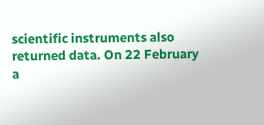scientific instruments also returned data. On 22 February a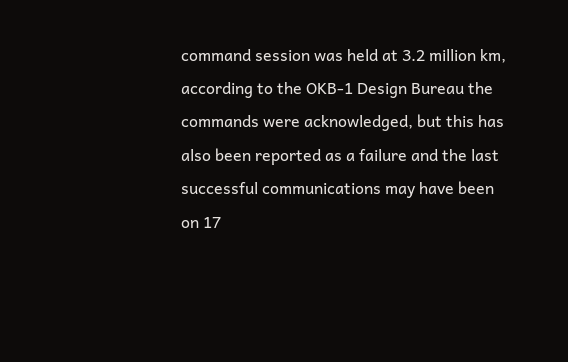command session was held at 3.2 million km, according to the OKB-1 Design Bureau the commands were acknowledged, but this has also been reported as a failure and the last successful communications may have been on 17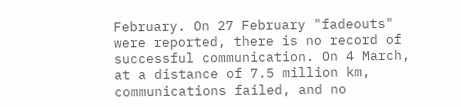February. On 27 February "fadeouts" were reported, there is no record of successful communication. On 4 March, at a distance of 7.5 million km, communications failed, and no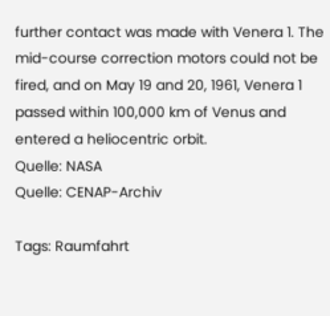further contact was made with Venera 1. The mid-course correction motors could not be fired, and on May 19 and 20, 1961, Venera 1 passed within 100,000 km of Venus and entered a heliocentric orbit.
Quelle: NASA
Quelle: CENAP-Archiv

Tags: Raumfahrt